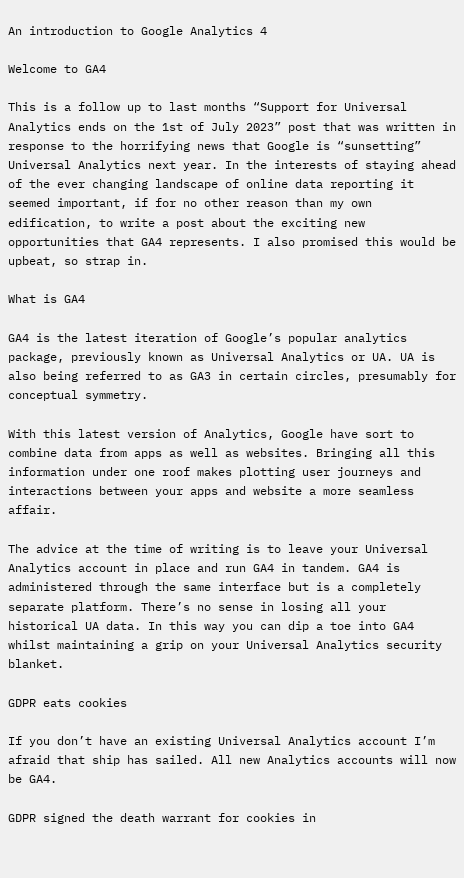An introduction to Google Analytics 4

Welcome to GA4

This is a follow up to last months “Support for Universal Analytics ends on the 1st of July 2023” post that was written in response to the horrifying news that Google is “sunsetting” Universal Analytics next year. In the interests of staying ahead of the ever changing landscape of online data reporting it seemed important, if for no other reason than my own edification, to write a post about the exciting new opportunities that GA4 represents. I also promised this would be upbeat, so strap in.

What is GA4

GA4 is the latest iteration of Google’s popular analytics package, previously known as Universal Analytics or UA. UA is also being referred to as GA3 in certain circles, presumably for conceptual symmetry.

With this latest version of Analytics, Google have sort to combine data from apps as well as websites. Bringing all this information under one roof makes plotting user journeys and interactions between your apps and website a more seamless affair.

The advice at the time of writing is to leave your Universal Analytics account in place and run GA4 in tandem. GA4 is administered through the same interface but is a completely separate platform. There’s no sense in losing all your historical UA data. In this way you can dip a toe into GA4 whilst maintaining a grip on your Universal Analytics security blanket.

GDPR eats cookies

If you don’t have an existing Universal Analytics account I’m afraid that ship has sailed. All new Analytics accounts will now be GA4.

GDPR signed the death warrant for cookies in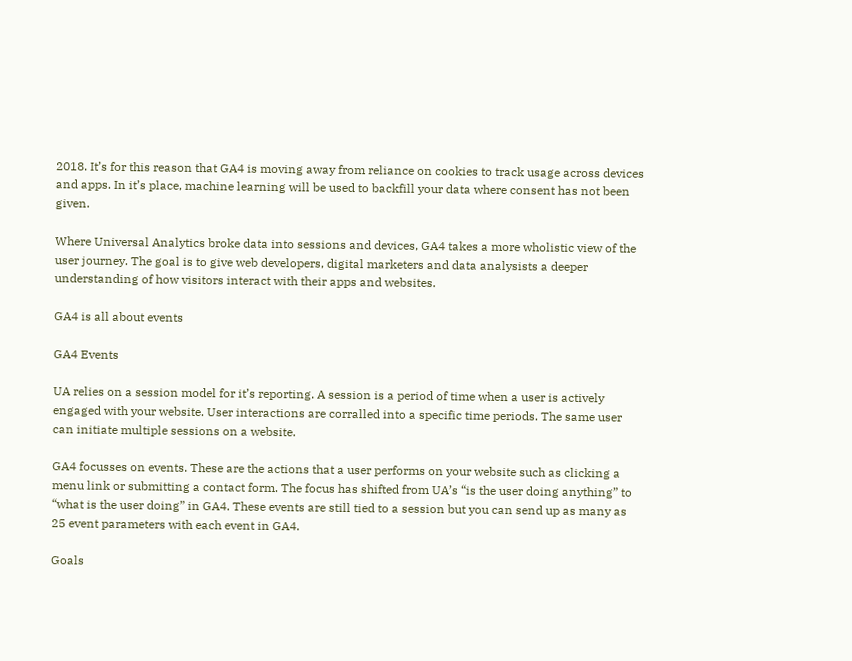2018. It’s for this reason that GA4 is moving away from reliance on cookies to track usage across devices and apps. In it’s place, machine learning will be used to backfill your data where consent has not been given.

Where Universal Analytics broke data into sessions and devices, GA4 takes a more wholistic view of the user journey. The goal is to give web developers, digital marketers and data analysists a deeper understanding of how visitors interact with their apps and websites.

GA4 is all about events

GA4 Events

UA relies on a session model for it’s reporting. A session is a period of time when a user is actively engaged with your website. User interactions are corralled into a specific time periods. The same user can initiate multiple sessions on a website.

GA4 focusses on events. These are the actions that a user performs on your website such as clicking a menu link or submitting a contact form. The focus has shifted from UA’s “is the user doing anything” to “what is the user doing” in GA4. These events are still tied to a session but you can send up as many as 25 event parameters with each event in GA4.

Goals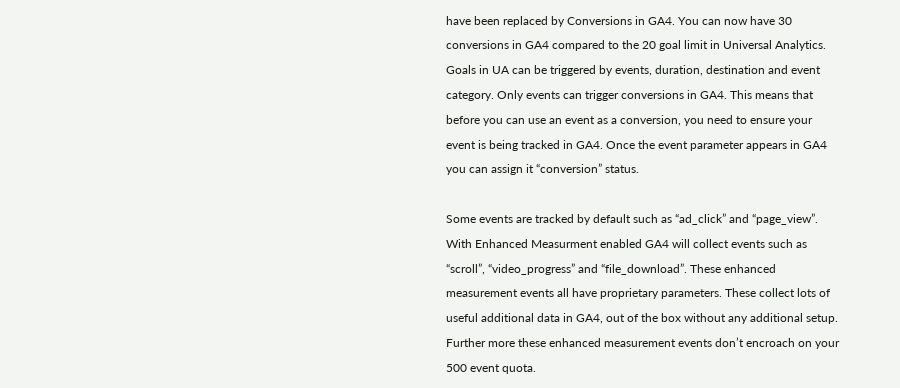have been replaced by Conversions in GA4. You can now have 30 conversions in GA4 compared to the 20 goal limit in Universal Analytics. Goals in UA can be triggered by events, duration, destination and event category. Only events can trigger conversions in GA4. This means that before you can use an event as a conversion, you need to ensure your event is being tracked in GA4. Once the event parameter appears in GA4 you can assign it “conversion” status.

Some events are tracked by default such as “ad_click” and “page_view”. With Enhanced Measurment enabled GA4 will collect events such as “scroll”, “video_progress” and “file_download”. These enhanced measurement events all have proprietary parameters. These collect lots of useful additional data in GA4, out of the box without any additional setup. Further more these enhanced measurement events don’t encroach on your 500 event quota.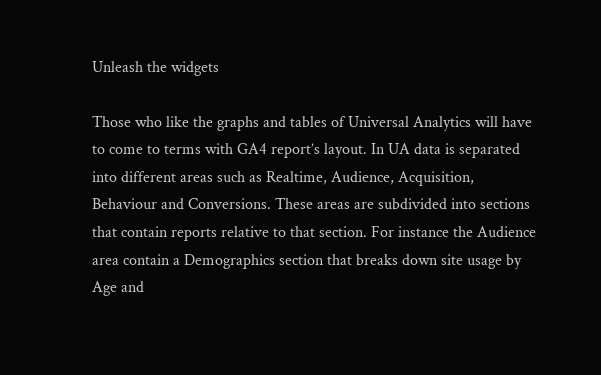Unleash the widgets

Those who like the graphs and tables of Universal Analytics will have to come to terms with GA4 report’s layout. In UA data is separated into different areas such as Realtime, Audience, Acquisition, Behaviour and Conversions. These areas are subdivided into sections that contain reports relative to that section. For instance the Audience area contain a Demographics section that breaks down site usage by Age and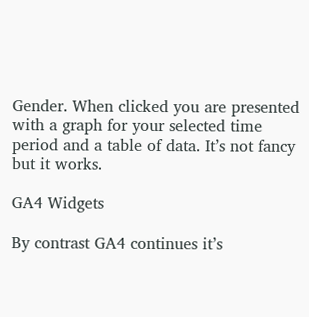Gender. When clicked you are presented with a graph for your selected time period and a table of data. It’s not fancy but it works.

GA4 Widgets

By contrast GA4 continues it’s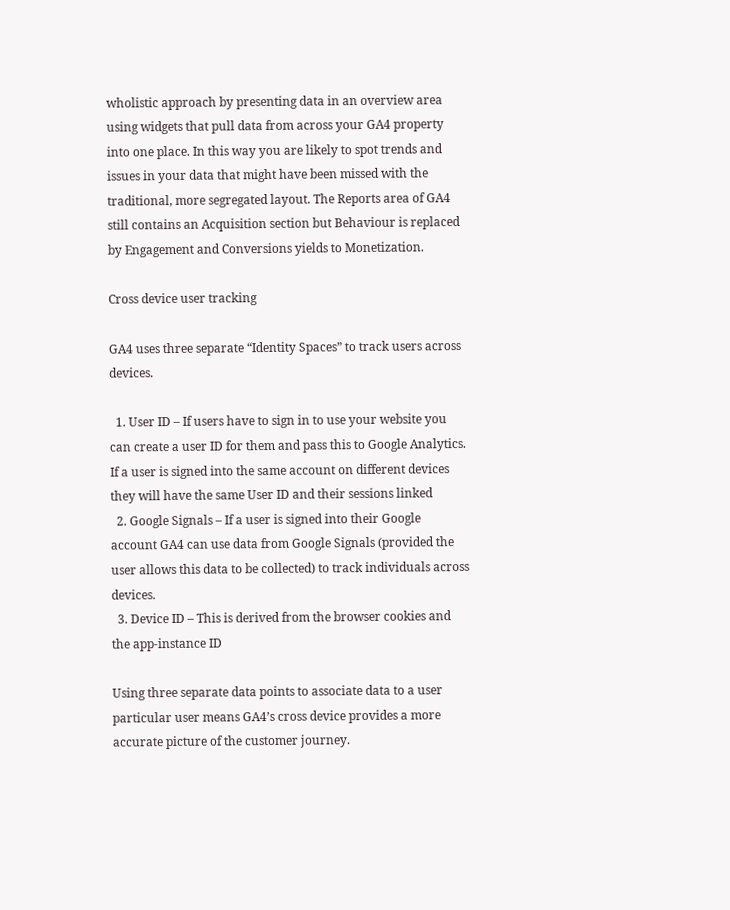wholistic approach by presenting data in an overview area using widgets that pull data from across your GA4 property into one place. In this way you are likely to spot trends and issues in your data that might have been missed with the traditional, more segregated layout. The Reports area of GA4 still contains an Acquisition section but Behaviour is replaced by Engagement and Conversions yields to Monetization.

Cross device user tracking

GA4 uses three separate “Identity Spaces” to track users across devices.

  1. User ID – If users have to sign in to use your website you can create a user ID for them and pass this to Google Analytics. If a user is signed into the same account on different devices they will have the same User ID and their sessions linked
  2. Google Signals – If a user is signed into their Google account GA4 can use data from Google Signals (provided the user allows this data to be collected) to track individuals across devices.
  3. Device ID – This is derived from the browser cookies and the app-instance ID

Using three separate data points to associate data to a user particular user means GA4’s cross device provides a more accurate picture of the customer journey.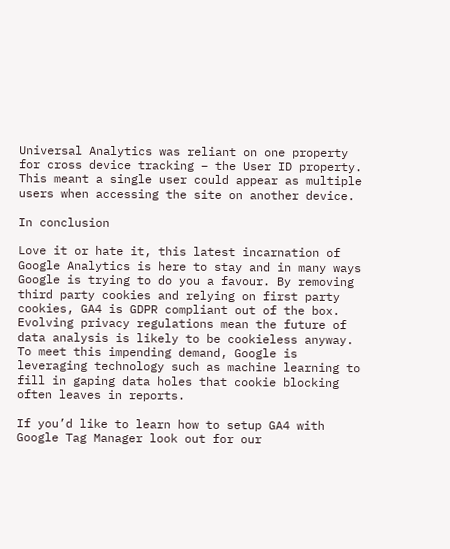Universal Analytics was reliant on one property for cross device tracking – the User ID property. This meant a single user could appear as multiple users when accessing the site on another device.

In conclusion

Love it or hate it, this latest incarnation of Google Analytics is here to stay and in many ways Google is trying to do you a favour. By removing third party cookies and relying on first party cookies, GA4 is GDPR compliant out of the box. Evolving privacy regulations mean the future of data analysis is likely to be cookieless anyway. To meet this impending demand, Google is leveraging technology such as machine learning to fill in gaping data holes that cookie blocking often leaves in reports.

If you’d like to learn how to setup GA4 with Google Tag Manager look out for our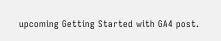upcoming Getting Started with GA4 post.